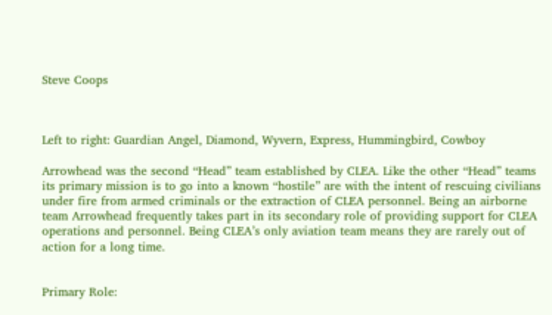Steve Coops



Left to right: Guardian Angel, Diamond, Wyvern, Express, Hummingbird, Cowboy

Arrowhead was the second “Head” team established by CLEA. Like the other “Head” teams its primary mission is to go into a known “hostile” are with the intent of rescuing civilians under fire from armed criminals or the extraction of CLEA personnel. Being an airborne team Arrowhead frequently takes part in its secondary role of providing support for CLEA operations and personnel. Being CLEA’s only aviation team means they are rarely out of action for a long time.


Primary Role: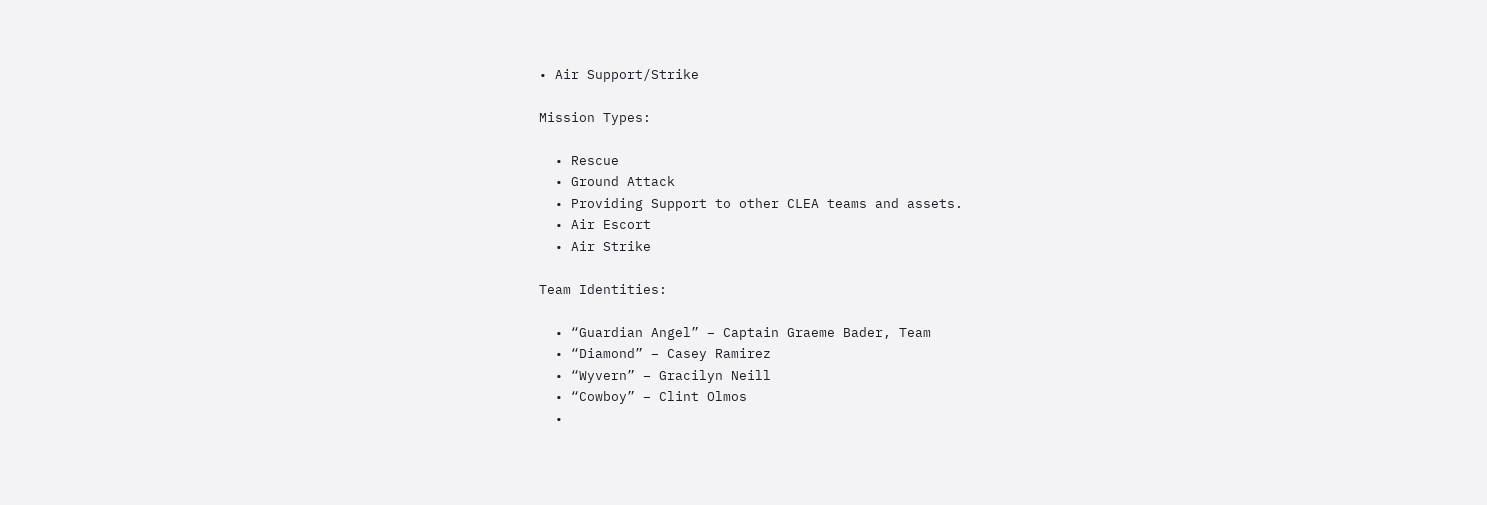• Air Support/Strike

Mission Types:

  • Rescue
  • Ground Attack
  • Providing Support to other CLEA teams and assets.
  • Air Escort
  • Air Strike

Team Identities:

  • “Guardian Angel” – Captain Graeme Bader, Team
  • “Diamond” – Casey Ramirez
  • “Wyvern” – Gracilyn Neill
  • “Cowboy” – Clint Olmos
  •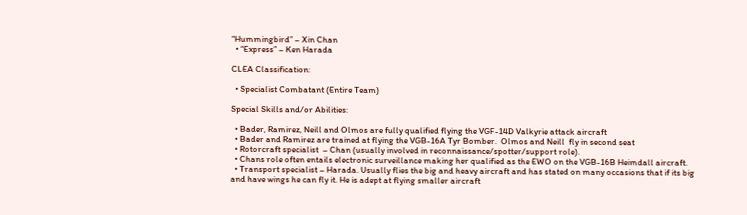“Hummingbird” – Xin Chan
  • “Express” – Ken Harada

CLEA Classification:

  • Specialist Combatant (Entire Team)

Special Skills and/or Abilities:

  • Bader, Ramirez, Neill and Olmos are fully qualified flying the VGF-14D Valkyrie attack aircraft
  • Bader and Ramirez are trained at flying the VGB-16A Tyr Bomber.  Olmos and Neill  fly in second seat
  • Rotorcraft specialist  – Chan (usually involved in reconnaissance/spotter/support role).
  • Chans role often entails electronic surveillance making her qualified as the EWO on the VGB-16B Heimdall aircraft.
  • Transport specialist – Harada. Usually flies the big and heavy aircraft and has stated on many occasions that if its big and have wings he can fly it. He is adept at flying smaller aircraft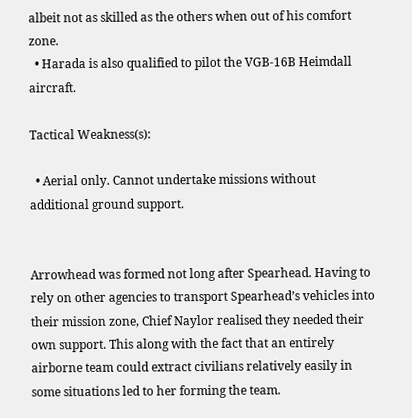albeit not as skilled as the others when out of his comfort zone.
  • Harada is also qualified to pilot the VGB-16B Heimdall aircraft.

Tactical Weakness(s):

  • Aerial only. Cannot undertake missions without additional ground support.


Arrowhead was formed not long after Spearhead. Having to rely on other agencies to transport Spearhead’s vehicles into their mission zone, Chief Naylor realised they needed their own support. This along with the fact that an entirely airborne team could extract civilians relatively easily in some situations led to her forming the team.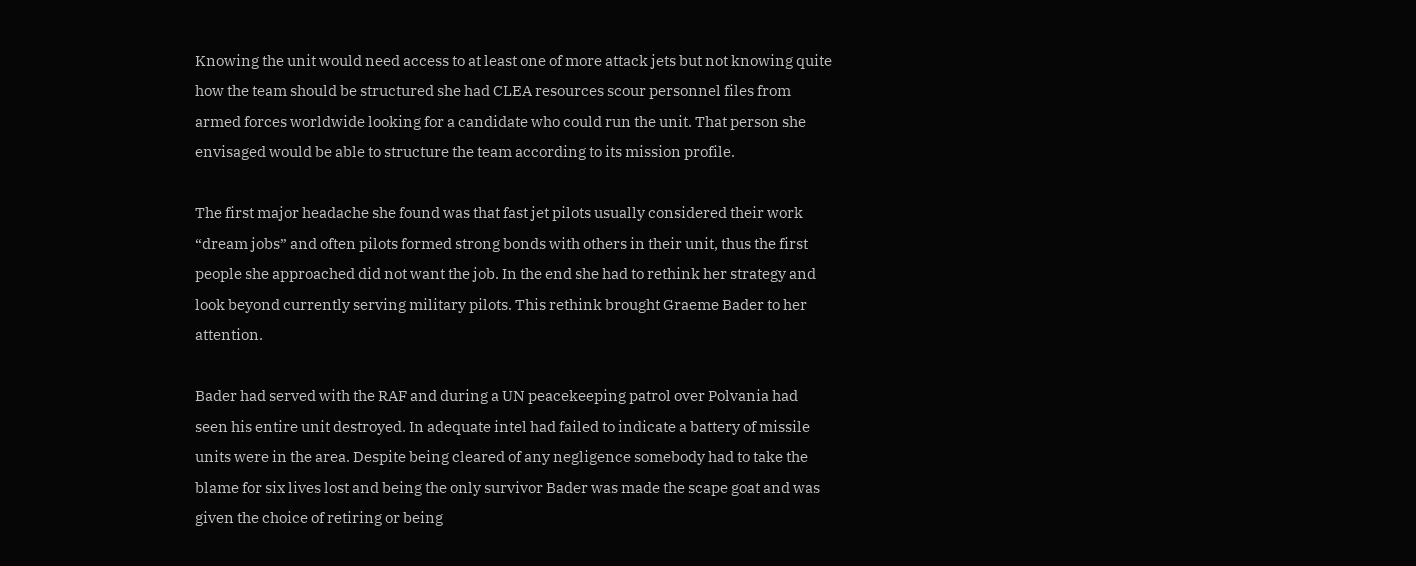Knowing the unit would need access to at least one of more attack jets but not knowing quite how the team should be structured she had CLEA resources scour personnel files from armed forces worldwide looking for a candidate who could run the unit. That person she envisaged would be able to structure the team according to its mission profile.

The first major headache she found was that fast jet pilots usually considered their work “dream jobs” and often pilots formed strong bonds with others in their unit, thus the first people she approached did not want the job. In the end she had to rethink her strategy and look beyond currently serving military pilots. This rethink brought Graeme Bader to her attention.

Bader had served with the RAF and during a UN peacekeeping patrol over Polvania had seen his entire unit destroyed. In adequate intel had failed to indicate a battery of missile units were in the area. Despite being cleared of any negligence somebody had to take the blame for six lives lost and being the only survivor Bader was made the scape goat and was given the choice of retiring or being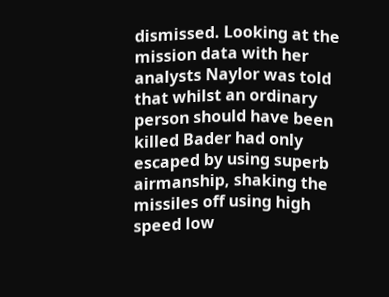dismissed. Looking at the mission data with her analysts Naylor was told that whilst an ordinary person should have been killed Bader had only escaped by using superb airmanship, shaking the missiles off using high speed low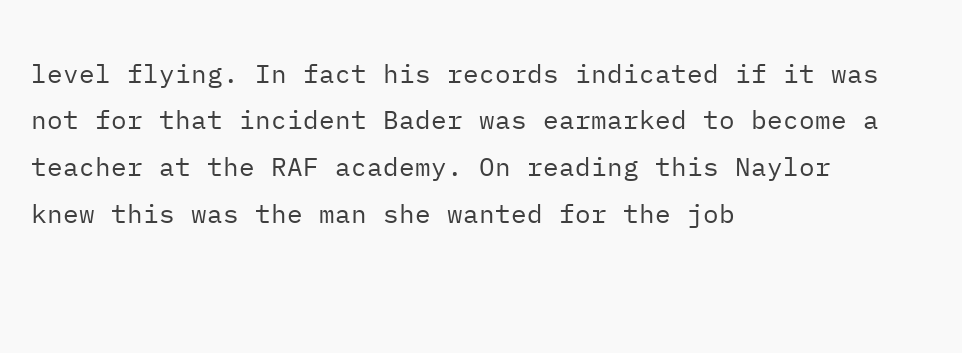level flying. In fact his records indicated if it was not for that incident Bader was earmarked to become a teacher at the RAF academy. On reading this Naylor knew this was the man she wanted for the job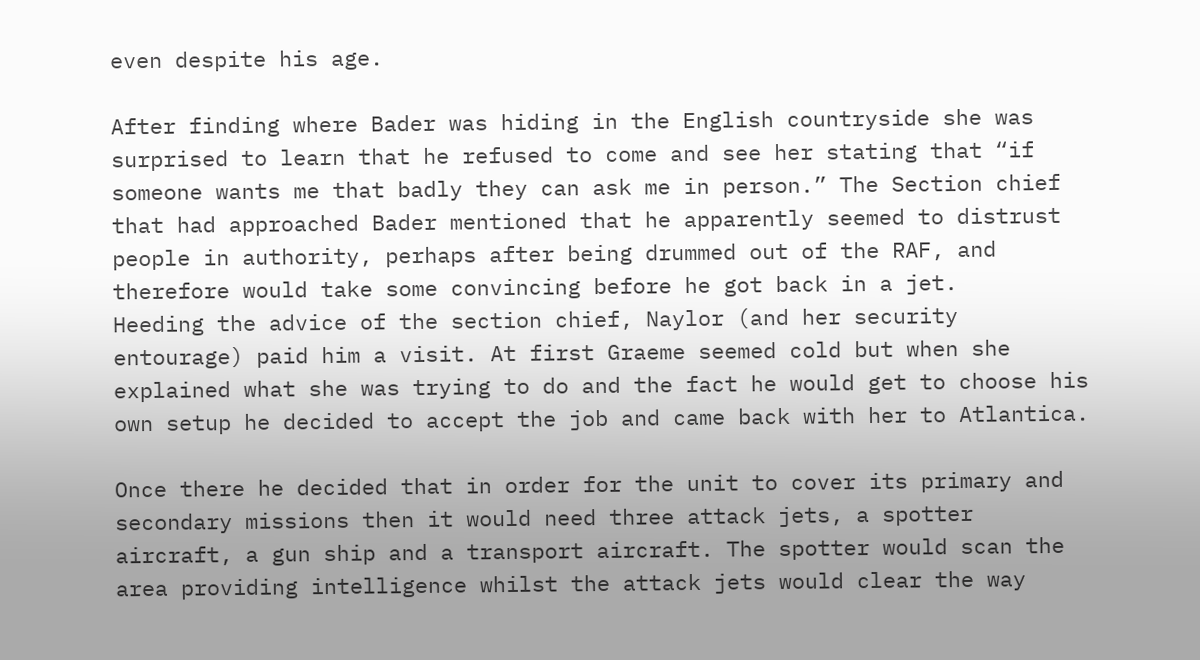even despite his age.

After finding where Bader was hiding in the English countryside she was surprised to learn that he refused to come and see her stating that “if someone wants me that badly they can ask me in person.” The Section chief that had approached Bader mentioned that he apparently seemed to distrust people in authority, perhaps after being drummed out of the RAF, and therefore would take some convincing before he got back in a jet.
Heeding the advice of the section chief, Naylor (and her security entourage) paid him a visit. At first Graeme seemed cold but when she explained what she was trying to do and the fact he would get to choose his own setup he decided to accept the job and came back with her to Atlantica.

Once there he decided that in order for the unit to cover its primary and secondary missions then it would need three attack jets, a spotter aircraft, a gun ship and a transport aircraft. The spotter would scan the area providing intelligence whilst the attack jets would clear the way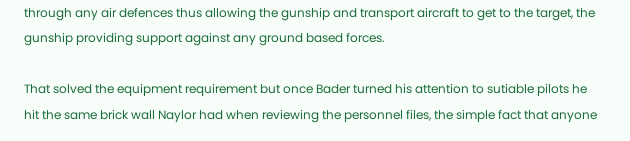through any air defences thus allowing the gunship and transport aircraft to get to the target, the gunship providing support against any ground based forces.

That solved the equipment requirement but once Bader turned his attention to sutiable pilots he hit the same brick wall Naylor had when reviewing the personnel files, the simple fact that anyone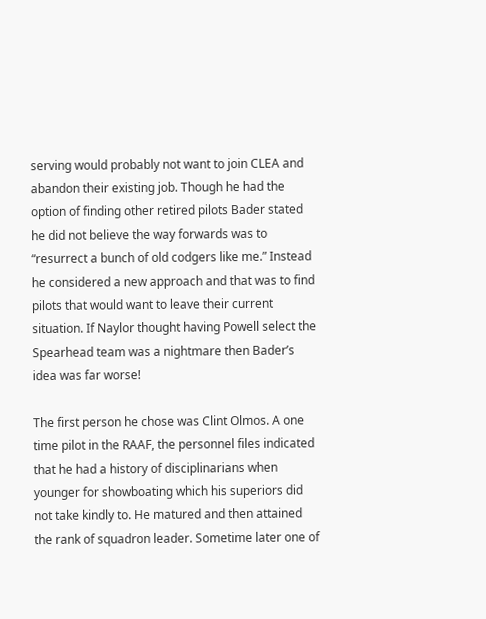serving would probably not want to join CLEA and abandon their existing job. Though he had the option of finding other retired pilots Bader stated he did not believe the way forwards was to “resurrect a bunch of old codgers like me.” Instead he considered a new approach and that was to find pilots that would want to leave their current situation. If Naylor thought having Powell select the Spearhead team was a nightmare then Bader’s idea was far worse!

The first person he chose was Clint Olmos. A one time pilot in the RAAF, the personnel files indicated that he had a history of disciplinarians when younger for showboating which his superiors did not take kindly to. He matured and then attained the rank of squadron leader. Sometime later one of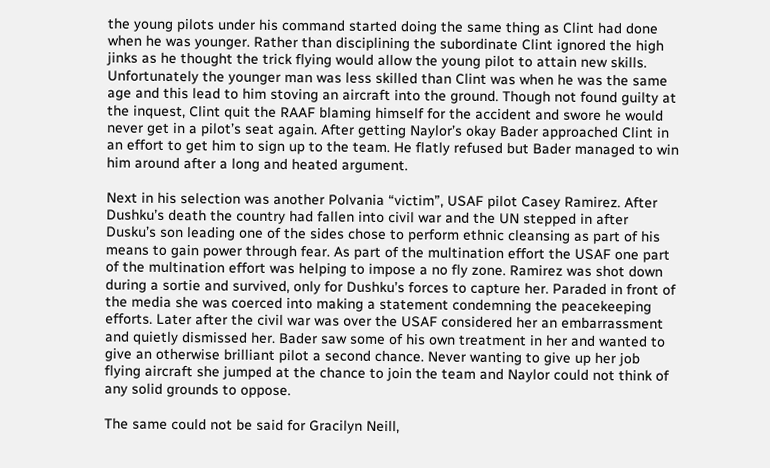the young pilots under his command started doing the same thing as Clint had done when he was younger. Rather than disciplining the subordinate Clint ignored the high jinks as he thought the trick flying would allow the young pilot to attain new skills. Unfortunately the younger man was less skilled than Clint was when he was the same age and this lead to him stoving an aircraft into the ground. Though not found guilty at the inquest, Clint quit the RAAF blaming himself for the accident and swore he would never get in a pilot’s seat again. After getting Naylor’s okay Bader approached Clint in an effort to get him to sign up to the team. He flatly refused but Bader managed to win him around after a long and heated argument.

Next in his selection was another Polvania “victim”, USAF pilot Casey Ramirez. After Dushku’s death the country had fallen into civil war and the UN stepped in after Dusku’s son leading one of the sides chose to perform ethnic cleansing as part of his means to gain power through fear. As part of the multination effort the USAF one part of the multination effort was helping to impose a no fly zone. Ramirez was shot down during a sortie and survived, only for Dushku’s forces to capture her. Paraded in front of the media she was coerced into making a statement condemning the peacekeeping efforts. Later after the civil war was over the USAF considered her an embarrassment and quietly dismissed her. Bader saw some of his own treatment in her and wanted to give an otherwise brilliant pilot a second chance. Never wanting to give up her job flying aircraft she jumped at the chance to join the team and Naylor could not think of any solid grounds to oppose.

The same could not be said for Gracilyn Neill,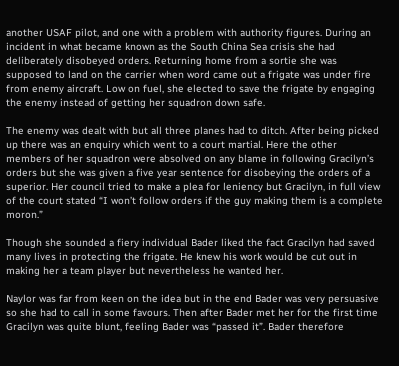another USAF pilot, and one with a problem with authority figures. During an incident in what became known as the South China Sea crisis she had deliberately disobeyed orders. Returning home from a sortie she was supposed to land on the carrier when word came out a frigate was under fire from enemy aircraft. Low on fuel, she elected to save the frigate by engaging the enemy instead of getting her squadron down safe.

The enemy was dealt with but all three planes had to ditch. After being picked up there was an enquiry which went to a court martial. Here the other members of her squadron were absolved on any blame in following Gracilyn’s orders but she was given a five year sentence for disobeying the orders of a superior. Her council tried to make a plea for leniency but Gracilyn, in full view of the court stated “I won’t follow orders if the guy making them is a complete moron.”

Though she sounded a fiery individual Bader liked the fact Gracilyn had saved many lives in protecting the frigate. He knew his work would be cut out in making her a team player but nevertheless he wanted her.

Naylor was far from keen on the idea but in the end Bader was very persuasive so she had to call in some favours. Then after Bader met her for the first time Gracilyn was quite blunt, feeling Bader was “passed it”. Bader therefore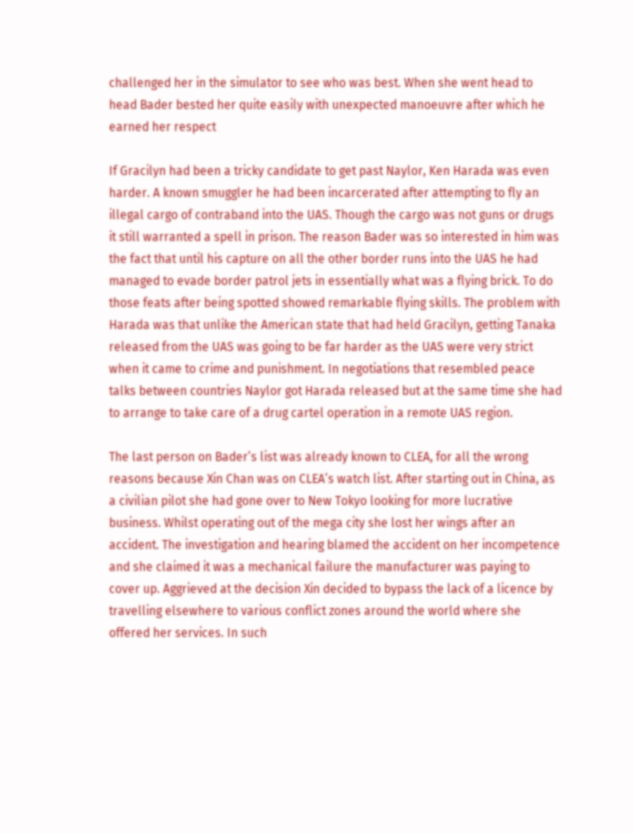challenged her in the simulator to see who was best. When she went head to head Bader bested her quite easily with unexpected manoeuvre after which he earned her respect

If Gracilyn had been a tricky candidate to get past Naylor, Ken Harada was even harder. A known smuggler he had been incarcerated after attempting to fly an illegal cargo of contraband into the UAS. Though the cargo was not guns or drugs it still warranted a spell in prison. The reason Bader was so interested in him was the fact that until his capture on all the other border runs into the UAS he had managed to evade border patrol jets in essentially what was a flying brick. To do those feats after being spotted showed remarkable flying skills. The problem with Harada was that unlike the American state that had held Gracilyn, getting Tanaka released from the UAS was going to be far harder as the UAS were very strict when it came to crime and punishment. In negotiations that resembled peace talks between countries Naylor got Harada released but at the same time she had to arrange to take care of a drug cartel operation in a remote UAS region.

The last person on Bader’s list was already known to CLEA, for all the wrong reasons because Xin Chan was on CLEA’s watch list. After starting out in China, as a civilian pilot she had gone over to New Tokyo looking for more lucrative business. Whilst operating out of the mega city she lost her wings after an accident. The investigation and hearing blamed the accident on her incompetence and she claimed it was a mechanical failure the manufacturer was paying to cover up. Aggrieved at the decision Xin decided to bypass the lack of a licence by travelling elsewhere to various conflict zones around the world where she offered her services. In such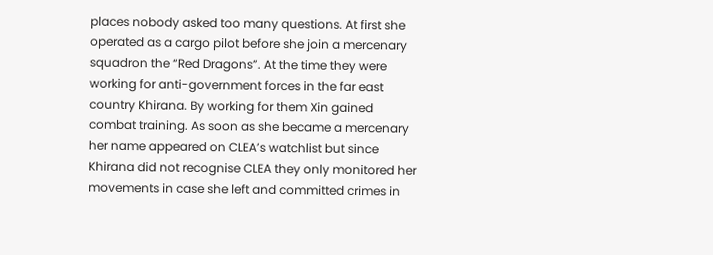places nobody asked too many questions. At first she operated as a cargo pilot before she join a mercenary squadron the “Red Dragons”. At the time they were working for anti-government forces in the far east country Khirana. By working for them Xin gained combat training. As soon as she became a mercenary her name appeared on CLEA’s watchlist but since Khirana did not recognise CLEA they only monitored her movements in case she left and committed crimes in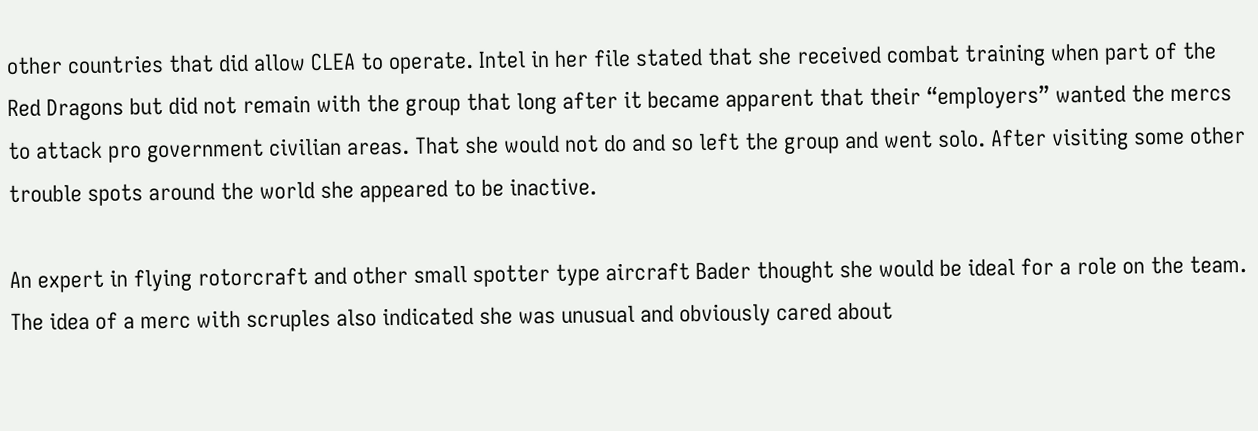other countries that did allow CLEA to operate. Intel in her file stated that she received combat training when part of the Red Dragons but did not remain with the group that long after it became apparent that their “employers” wanted the mercs to attack pro government civilian areas. That she would not do and so left the group and went solo. After visiting some other trouble spots around the world she appeared to be inactive.

An expert in flying rotorcraft and other small spotter type aircraft Bader thought she would be ideal for a role on the team. The idea of a merc with scruples also indicated she was unusual and obviously cared about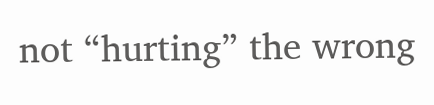not “hurting” the wrong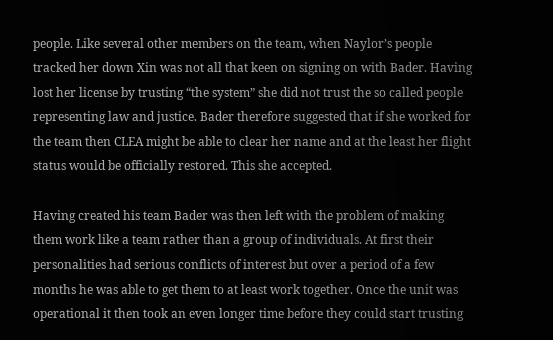people. Like several other members on the team, when Naylor’s people tracked her down Xin was not all that keen on signing on with Bader. Having lost her license by trusting “the system” she did not trust the so called people representing law and justice. Bader therefore suggested that if she worked for the team then CLEA might be able to clear her name and at the least her flight status would be officially restored. This she accepted.

Having created his team Bader was then left with the problem of making them work like a team rather than a group of individuals. At first their personalities had serious conflicts of interest but over a period of a few months he was able to get them to at least work together. Once the unit was operational it then took an even longer time before they could start trusting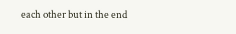each other but in the end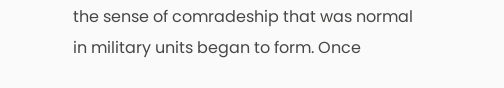the sense of comradeship that was normal in military units began to form. Once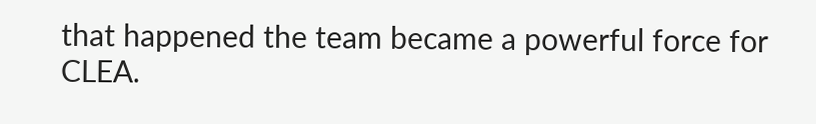that happened the team became a powerful force for CLEA.